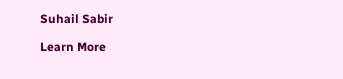Suhail Sabir

Learn More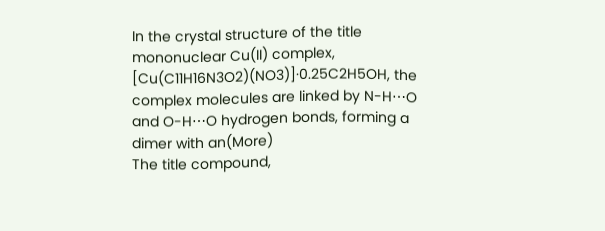In the crystal structure of the title mononuclear Cu(II) complex, [Cu(C11H16N3O2)(NO3)]·0.25C2H5OH, the complex molecules are linked by N-H⋯O and O-H⋯O hydrogen bonds, forming a dimer with an(More)
The title compound,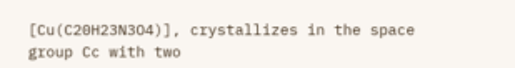[Cu(C20H23N3O4)], crystallizes in the space group Cc with two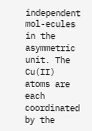independent mol-ecules in the asymmetric unit. The Cu(II) atoms are each coordinated by the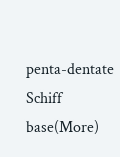penta-dentate Schiff base(More)